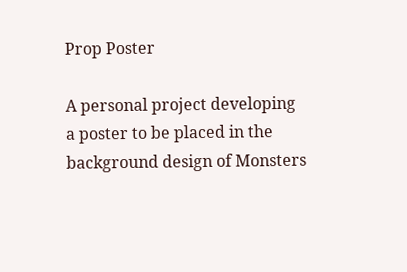Prop Poster

A personal project developing a poster to be placed in the background design of Monsters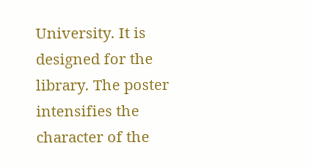University. It is designed for the library. The poster intensifies the character of the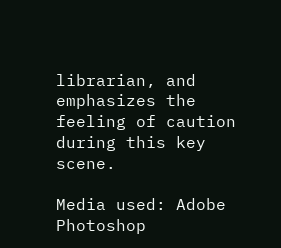librarian, and emphasizes the feeling of caution during this key scene.

Media used: Adobe Photoshop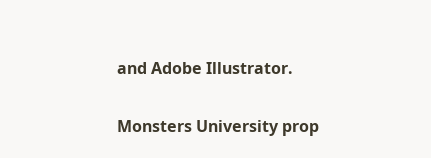and Adobe Illustrator.

Monsters University prop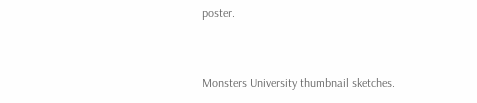poster.


Monsters University thumbnail sketches.